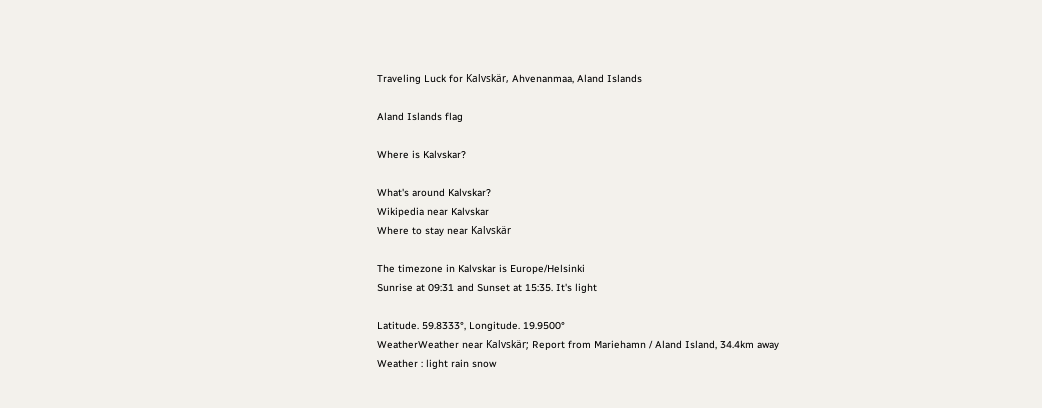Traveling Luck for Kalvskär, Ahvenanmaa, Aland Islands

Aland Islands flag

Where is Kalvskar?

What's around Kalvskar?
Wikipedia near Kalvskar
Where to stay near Kalvskär

The timezone in Kalvskar is Europe/Helsinki
Sunrise at 09:31 and Sunset at 15:35. It's light

Latitude. 59.8333°, Longitude. 19.9500°
WeatherWeather near Kalvskär; Report from Mariehamn / Aland Island, 34.4km away
Weather : light rain snow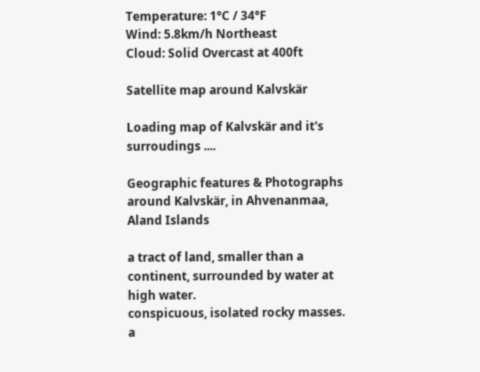Temperature: 1°C / 34°F
Wind: 5.8km/h Northeast
Cloud: Solid Overcast at 400ft

Satellite map around Kalvskär

Loading map of Kalvskär and it's surroudings ....

Geographic features & Photographs around Kalvskär, in Ahvenanmaa, Aland Islands

a tract of land, smaller than a continent, surrounded by water at high water.
conspicuous, isolated rocky masses.
a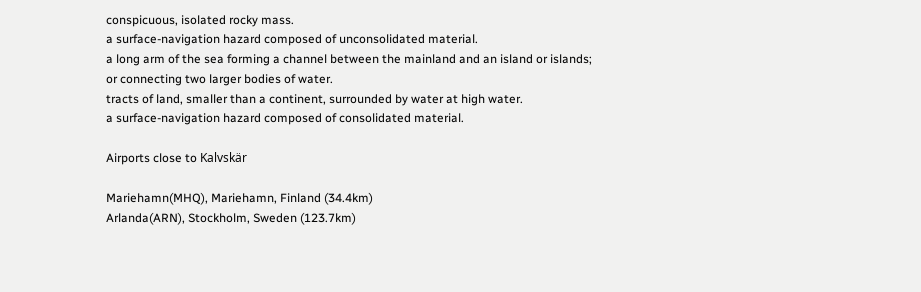conspicuous, isolated rocky mass.
a surface-navigation hazard composed of unconsolidated material.
a long arm of the sea forming a channel between the mainland and an island or islands; or connecting two larger bodies of water.
tracts of land, smaller than a continent, surrounded by water at high water.
a surface-navigation hazard composed of consolidated material.

Airports close to Kalvskär

Mariehamn(MHQ), Mariehamn, Finland (34.4km)
Arlanda(ARN), Stockholm, Sweden (123.7km)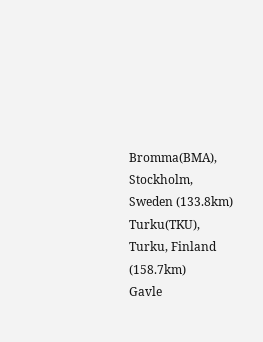Bromma(BMA), Stockholm, Sweden (133.8km)
Turku(TKU), Turku, Finland (158.7km)
Gavle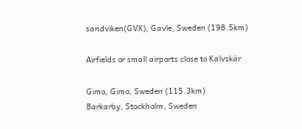sandviken(GVX), Gavle, Sweden (198.5km)

Airfields or small airports close to Kalvskär

Gimo, Gimo, Sweden (115.3km)
Barkarby, Stockholm, Sweden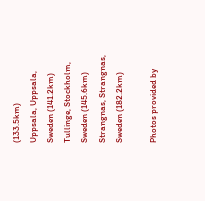(133.5km)
Uppsala, Uppsala, Sweden (141.2km)
Tullinge, Stockholm, Sweden (145.6km)
Strangnas, Strangnas, Sweden (182.2km)

Photos provided by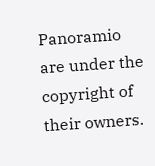Panoramio are under the copyright of their owners.